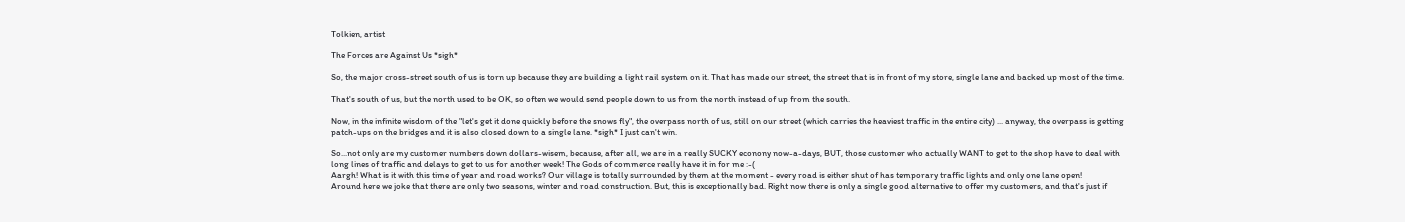Tolkien, artist

The Forces are Against Us *sigh*

So, the major cross-street south of us is torn up because they are building a light rail system on it. That has made our street, the street that is in front of my store, single lane and backed up most of the time.

That's south of us, but the north used to be OK, so often we would send people down to us from the north instead of up from the south.

Now, in the infinite wisdom of the "let's get it done quickly before the snows fly", the overpass north of us, still on our street (which carries the heaviest traffic in the entire city) ... anyway, the overpass is getting patch-ups on the bridges and it is also closed down to a single lane. *sigh* I just can't win.

So...not only are my customer numbers down dollars-wisem, because, after all, we are in a really SUCKY econony now-a-days, BUT, those customer who actually WANT to get to the shop have to deal with long lines of traffic and delays to get to us for another week! The Gods of commerce really have it in for me :-(
Aargh! What is it with this time of year and road works? Our village is totally surrounded by them at the moment - every road is either shut of has temporary traffic lights and only one lane open!
Around here we joke that there are only two seasons, winter and road construction. But, this is exceptionally bad. Right now there is only a single good alternative to offer my customers, and that's just if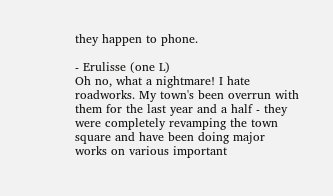they happen to phone.

- Erulisse (one L)
Oh no, what a nightmare! I hate roadworks. My town's been overrun with them for the last year and a half - they were completely revamping the town square and have been doing major works on various important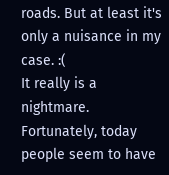roads. But at least it's only a nuisance in my case. :(
It really is a nightmare. Fortunately, today people seem to have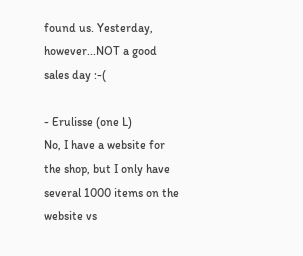found us. Yesterday, however...NOT a good sales day :-(

- Erulisse (one L)
No, I have a website for the shop, but I only have several 1000 items on the website vs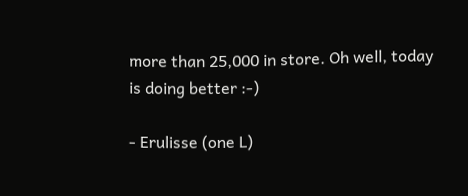more than 25,000 in store. Oh well, today is doing better :-)

- Erulisse (one L)